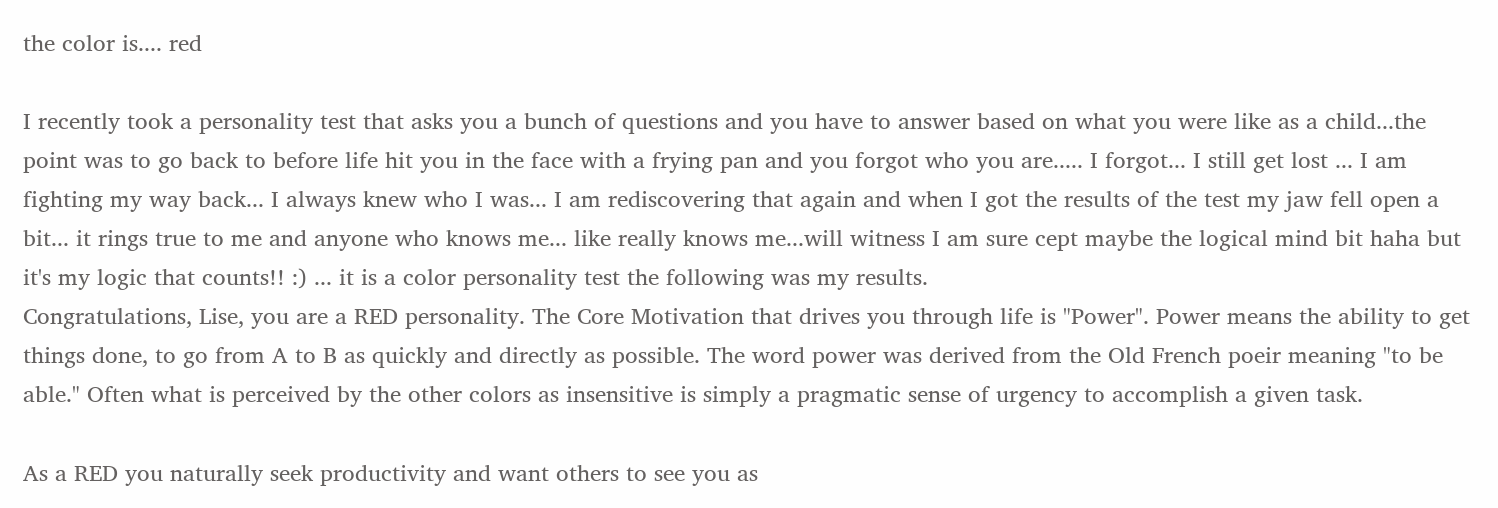the color is.... red

I recently took a personality test that asks you a bunch of questions and you have to answer based on what you were like as a child...the point was to go back to before life hit you in the face with a frying pan and you forgot who you are..... I forgot... I still get lost ... I am fighting my way back... I always knew who I was... I am rediscovering that again and when I got the results of the test my jaw fell open a bit... it rings true to me and anyone who knows me... like really knows me...will witness I am sure cept maybe the logical mind bit haha but it's my logic that counts!! :) ... it is a color personality test the following was my results.
Congratulations, Lise, you are a RED personality. The Core Motivation that drives you through life is "Power". Power means the ability to get things done, to go from A to B as quickly and directly as possible. The word power was derived from the Old French poeir meaning "to be able." Often what is perceived by the other colors as insensitive is simply a pragmatic sense of urgency to accomplish a given task.

As a RED you naturally seek productivity and want others to see you as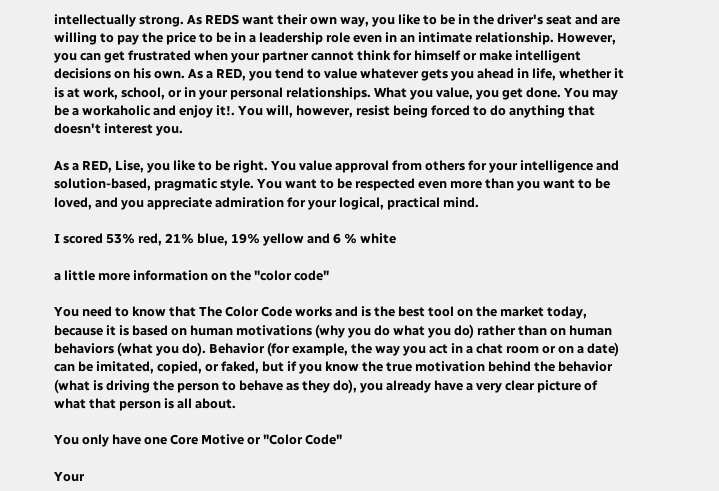intellectually strong. As REDS want their own way, you like to be in the driver's seat and are willing to pay the price to be in a leadership role even in an intimate relationship. However, you can get frustrated when your partner cannot think for himself or make intelligent decisions on his own. As a RED, you tend to value whatever gets you ahead in life, whether it is at work, school, or in your personal relationships. What you value, you get done. You may be a workaholic and enjoy it!. You will, however, resist being forced to do anything that doesn't interest you.

As a RED, Lise, you like to be right. You value approval from others for your intelligence and solution-based, pragmatic style. You want to be respected even more than you want to be loved, and you appreciate admiration for your logical, practical mind.

I scored 53% red, 21% blue, 19% yellow and 6 % white

a little more information on the "color code"

You need to know that The Color Code works and is the best tool on the market today, because it is based on human motivations (why you do what you do) rather than on human behaviors (what you do). Behavior (for example, the way you act in a chat room or on a date) can be imitated, copied, or faked, but if you know the true motivation behind the behavior (what is driving the person to behave as they do), you already have a very clear picture of what that person is all about.

You only have one Core Motive or "Color Code"

Your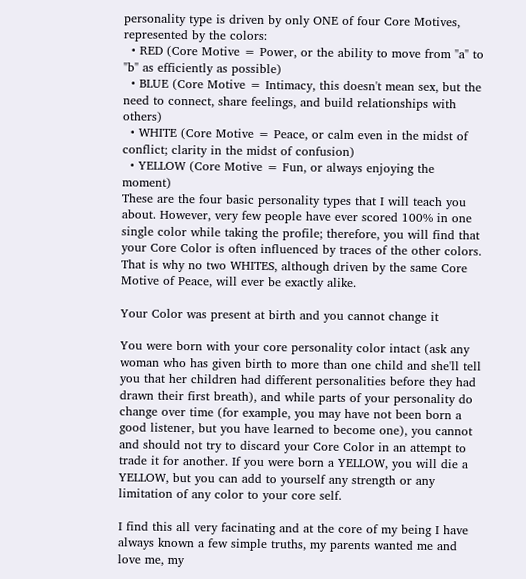personality type is driven by only ONE of four Core Motives, represented by the colors:
  • RED (Core Motive = Power, or the ability to move from "a" to "b" as efficiently as possible)
  • BLUE (Core Motive = Intimacy, this doesn't mean sex, but the need to connect, share feelings, and build relationships with others)
  • WHITE (Core Motive = Peace, or calm even in the midst of conflict; clarity in the midst of confusion)
  • YELLOW (Core Motive = Fun, or always enjoying the moment)
These are the four basic personality types that I will teach you about. However, very few people have ever scored 100% in one single color while taking the profile; therefore, you will find that your Core Color is often influenced by traces of the other colors. That is why no two WHITES, although driven by the same Core Motive of Peace, will ever be exactly alike.

Your Color was present at birth and you cannot change it

You were born with your core personality color intact (ask any woman who has given birth to more than one child and she'll tell you that her children had different personalities before they had drawn their first breath), and while parts of your personality do change over time (for example, you may have not been born a good listener, but you have learned to become one), you cannot and should not try to discard your Core Color in an attempt to trade it for another. If you were born a YELLOW, you will die a YELLOW, but you can add to yourself any strength or any limitation of any color to your core self.

I find this all very facinating and at the core of my being I have always known a few simple truths, my parents wanted me and love me, my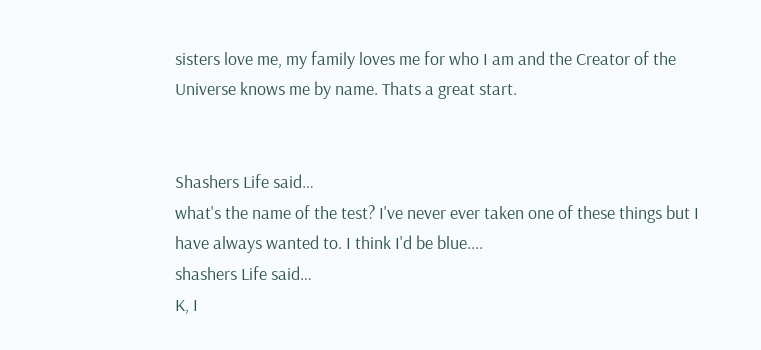sisters love me, my family loves me for who I am and the Creator of the Universe knows me by name. Thats a great start.


Shashers Life said…
what's the name of the test? I've never ever taken one of these things but I have always wanted to. I think I'd be blue....
shashers Life said…
K, I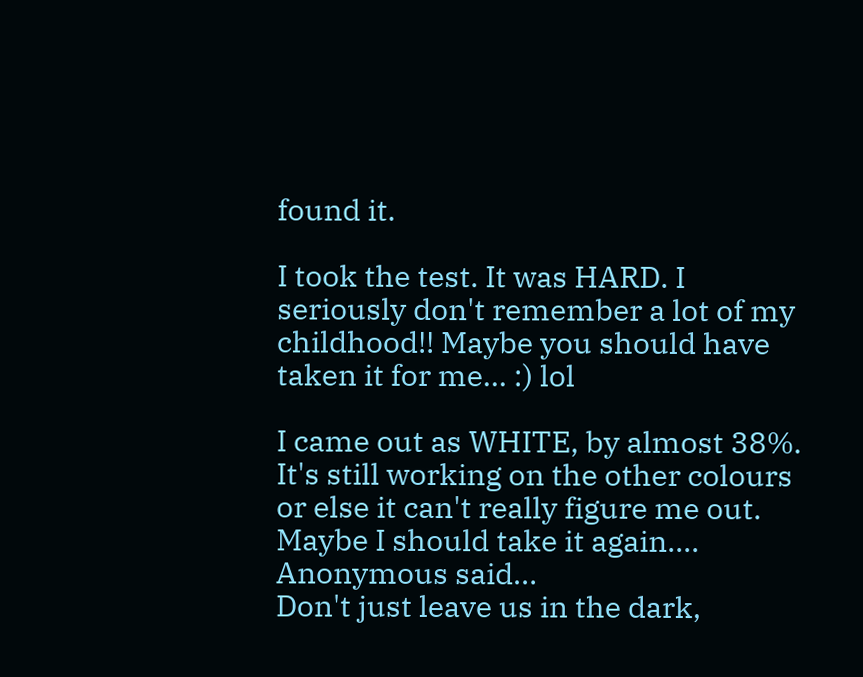found it.

I took the test. It was HARD. I seriously don't remember a lot of my childhood!! Maybe you should have taken it for me... :) lol

I came out as WHITE, by almost 38%. It's still working on the other colours or else it can't really figure me out. Maybe I should take it again....
Anonymous said…
Don't just leave us in the dark,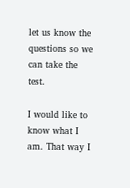let us know the questions so we can take the test.

I would like to know what I am. That way I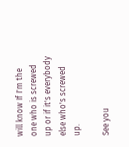will know If I'm the one who is screwed up or if it's everybody else who's screwed up.

See you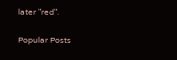later "red".

Popular Posts